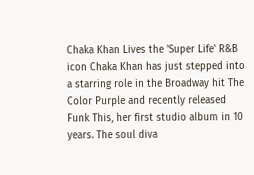Chaka Khan Lives the 'Super Life' R&B icon Chaka Khan has just stepped into a starring role in the Broadway hit The Color Purple and recently released Funk This, her first studio album in 10 years. The soul diva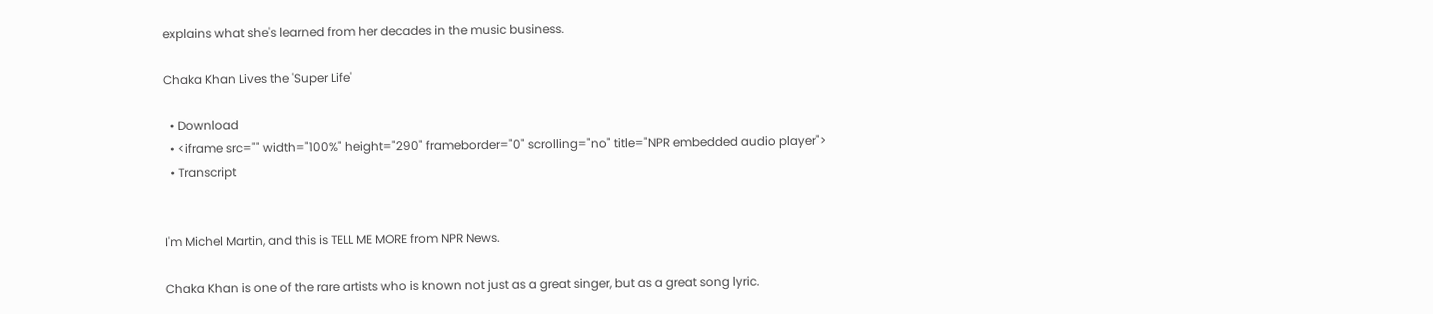explains what she's learned from her decades in the music business.

Chaka Khan Lives the 'Super Life'

  • Download
  • <iframe src="" width="100%" height="290" frameborder="0" scrolling="no" title="NPR embedded audio player">
  • Transcript


I'm Michel Martin, and this is TELL ME MORE from NPR News.

Chaka Khan is one of the rare artists who is known not just as a great singer, but as a great song lyric.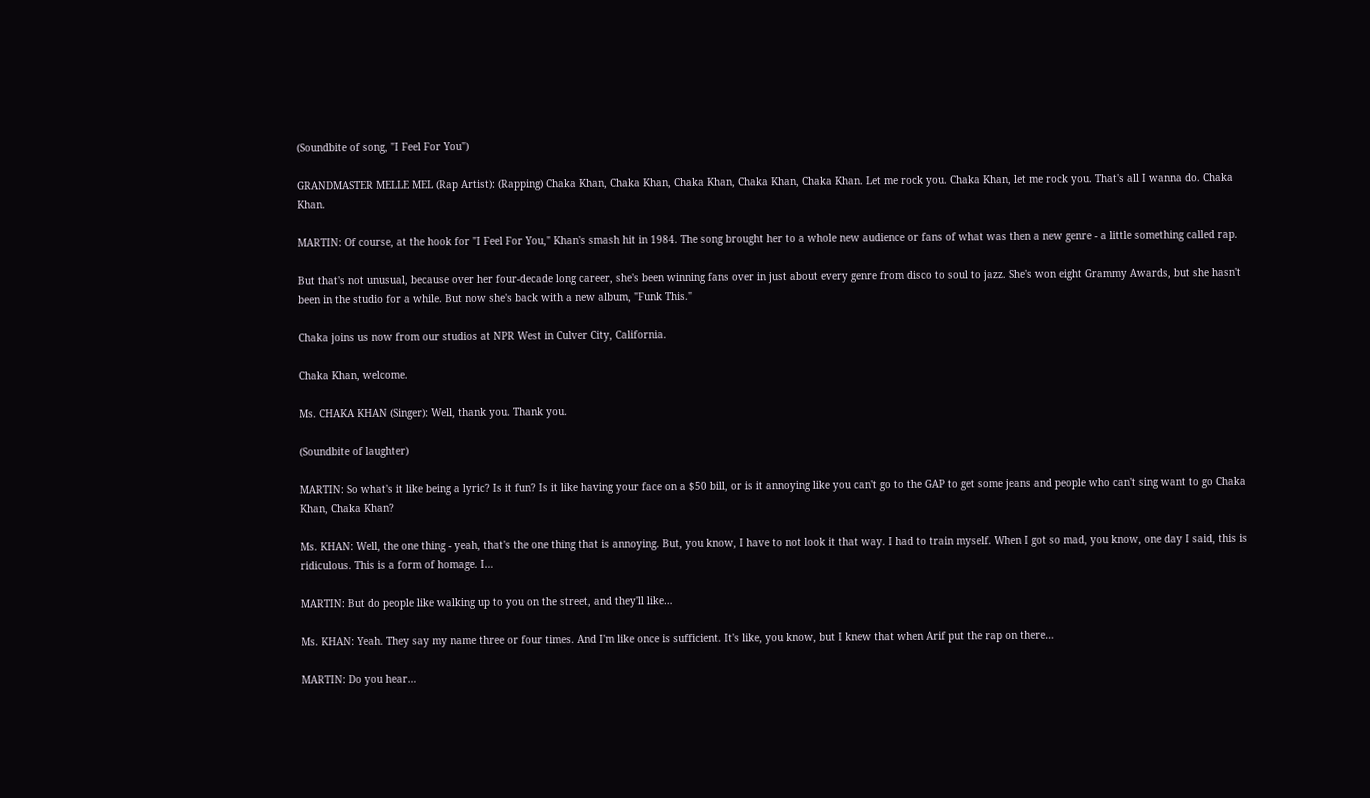(Soundbite of song, "I Feel For You")

GRANDMASTER MELLE MEL (Rap Artist): (Rapping) Chaka Khan, Chaka Khan, Chaka Khan, Chaka Khan, Chaka Khan. Let me rock you. Chaka Khan, let me rock you. That's all I wanna do. Chaka Khan.

MARTIN: Of course, at the hook for "I Feel For You," Khan's smash hit in 1984. The song brought her to a whole new audience or fans of what was then a new genre - a little something called rap.

But that's not unusual, because over her four-decade long career, she's been winning fans over in just about every genre from disco to soul to jazz. She's won eight Grammy Awards, but she hasn't been in the studio for a while. But now she's back with a new album, "Funk This."

Chaka joins us now from our studios at NPR West in Culver City, California.

Chaka Khan, welcome.

Ms. CHAKA KHAN (Singer): Well, thank you. Thank you.

(Soundbite of laughter)

MARTIN: So what's it like being a lyric? Is it fun? Is it like having your face on a $50 bill, or is it annoying like you can't go to the GAP to get some jeans and people who can't sing want to go Chaka Khan, Chaka Khan?

Ms. KHAN: Well, the one thing - yeah, that's the one thing that is annoying. But, you know, I have to not look it that way. I had to train myself. When I got so mad, you know, one day I said, this is ridiculous. This is a form of homage. I…

MARTIN: But do people like walking up to you on the street, and they'll like…

Ms. KHAN: Yeah. They say my name three or four times. And I'm like once is sufficient. It's like, you know, but I knew that when Arif put the rap on there…

MARTIN: Do you hear…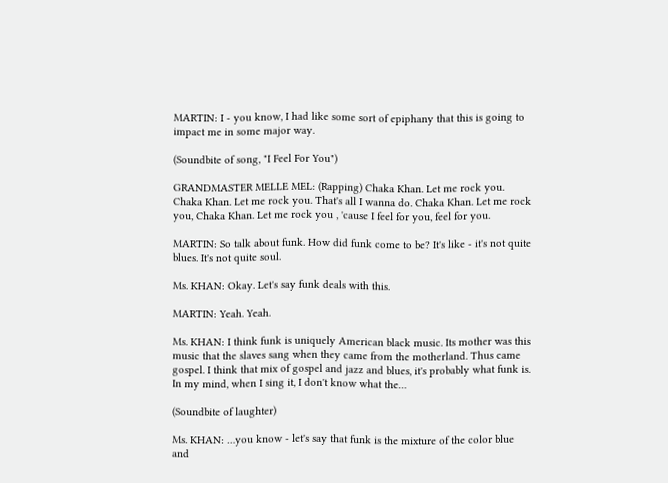MARTIN: I - you know, I had like some sort of epiphany that this is going to impact me in some major way.

(Soundbite of song, "I Feel For You")

GRANDMASTER MELLE MEL: (Rapping) Chaka Khan. Let me rock you. Chaka Khan. Let me rock you. That's all I wanna do. Chaka Khan. Let me rock you, Chaka Khan. Let me rock you , 'cause I feel for you, feel for you.

MARTIN: So talk about funk. How did funk come to be? It's like - it's not quite blues. It's not quite soul.

Ms. KHAN: Okay. Let's say funk deals with this.

MARTIN: Yeah. Yeah.

Ms. KHAN: I think funk is uniquely American black music. Its mother was this music that the slaves sang when they came from the motherland. Thus came gospel. I think that mix of gospel and jazz and blues, it's probably what funk is. In my mind, when I sing it, I don't know what the…

(Soundbite of laughter)

Ms. KHAN: …you know - let's say that funk is the mixture of the color blue and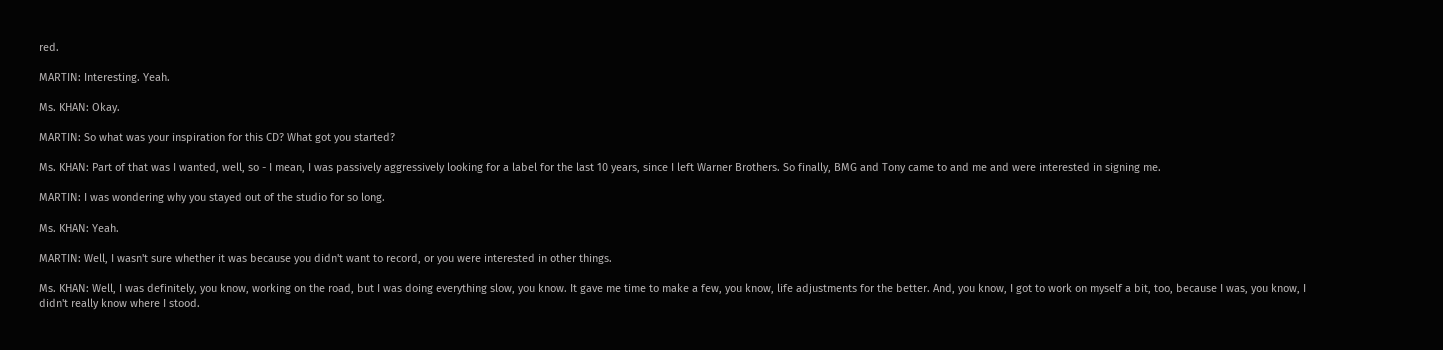red.

MARTIN: Interesting. Yeah.

Ms. KHAN: Okay.

MARTIN: So what was your inspiration for this CD? What got you started?

Ms. KHAN: Part of that was I wanted, well, so - I mean, I was passively aggressively looking for a label for the last 10 years, since I left Warner Brothers. So finally, BMG and Tony came to and me and were interested in signing me.

MARTIN: I was wondering why you stayed out of the studio for so long.

Ms. KHAN: Yeah.

MARTIN: Well, I wasn't sure whether it was because you didn't want to record, or you were interested in other things.

Ms. KHAN: Well, I was definitely, you know, working on the road, but I was doing everything slow, you know. It gave me time to make a few, you know, life adjustments for the better. And, you know, I got to work on myself a bit, too, because I was, you know, I didn't really know where I stood.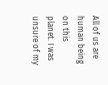All of us are human being on this planet. I was unsure of my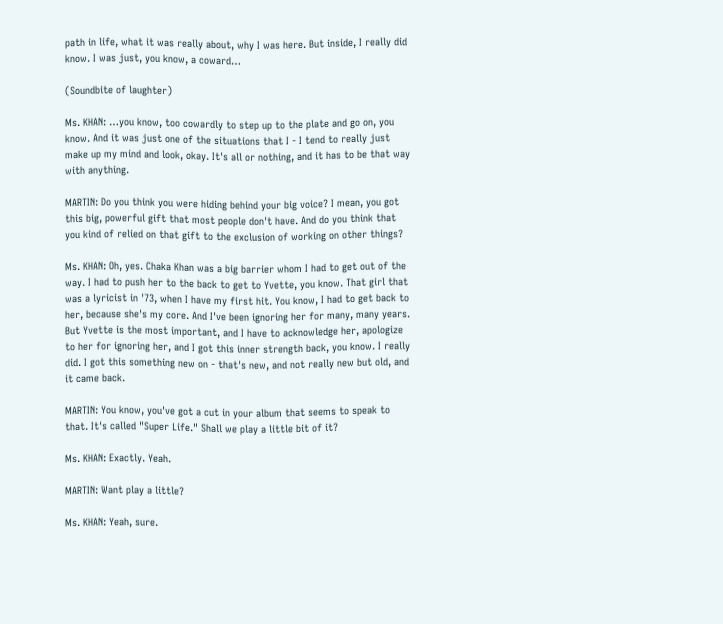path in life, what it was really about, why I was here. But inside, I really did know. I was just, you know, a coward…

(Soundbite of laughter)

Ms. KHAN: …you know, too cowardly to step up to the plate and go on, you know. And it was just one of the situations that I - I tend to really just make up my mind and look, okay. It's all or nothing, and it has to be that way with anything.

MARTIN: Do you think you were hiding behind your big voice? I mean, you got this big, powerful gift that most people don't have. And do you think that you kind of relied on that gift to the exclusion of working on other things?

Ms. KHAN: Oh, yes. Chaka Khan was a big barrier whom I had to get out of the way. I had to push her to the back to get to Yvette, you know. That girl that was a lyricist in '73, when I have my first hit. You know, I had to get back to her, because she's my core. And I've been ignoring her for many, many years. But Yvette is the most important, and I have to acknowledge her, apologize to her for ignoring her, and I got this inner strength back, you know. I really did. I got this something new on - that's new, and not really new but old, and it came back.

MARTIN: You know, you've got a cut in your album that seems to speak to that. It's called "Super Life." Shall we play a little bit of it?

Ms. KHAN: Exactly. Yeah.

MARTIN: Want play a little?

Ms. KHAN: Yeah, sure.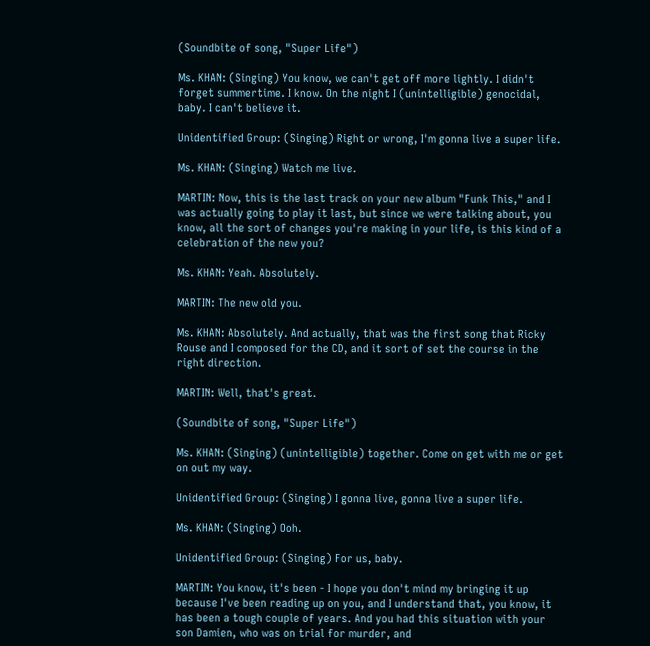(Soundbite of song, "Super Life")

Ms. KHAN: (Singing) You know, we can't get off more lightly. I didn't forget summertime. I know. On the night I (unintelligible) genocidal, baby. I can't believe it.

Unidentified Group: (Singing) Right or wrong, I'm gonna live a super life.

Ms. KHAN: (Singing) Watch me live.

MARTIN: Now, this is the last track on your new album "Funk This," and I was actually going to play it last, but since we were talking about, you know, all the sort of changes you're making in your life, is this kind of a celebration of the new you?

Ms. KHAN: Yeah. Absolutely.

MARTIN: The new old you.

Ms. KHAN: Absolutely. And actually, that was the first song that Ricky Rouse and I composed for the CD, and it sort of set the course in the right direction.

MARTIN: Well, that's great.

(Soundbite of song, "Super Life")

Ms. KHAN: (Singing) (unintelligible) together. Come on get with me or get on out my way.

Unidentified Group: (Singing) I gonna live, gonna live a super life.

Ms. KHAN: (Singing) Ooh.

Unidentified Group: (Singing) For us, baby.

MARTIN: You know, it's been - I hope you don't mind my bringing it up because I've been reading up on you, and I understand that, you know, it has been a tough couple of years. And you had this situation with your son Damien, who was on trial for murder, and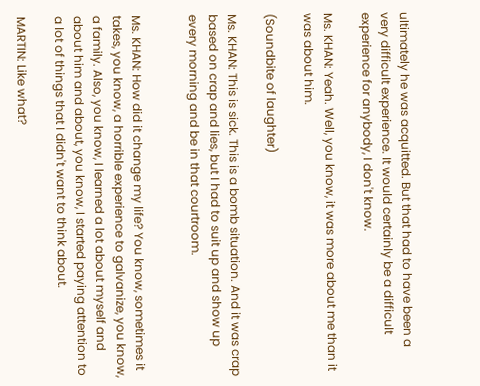ultimately he was acquitted. But that had to have been a very difficult experience. It would certainly be a difficult experience for anybody, I don't know.

Ms. KHAN: Yeah. Well, you know, it was more about me than it was about him.

(Soundbite of laughter)

Ms. KHAN: This is sick. This is a bomb situation. And it was crap based on crap and lies, but I had to suit up and show up every morning and be in that courtroom.


Ms. KHAN: How did it change my life? You know, sometimes it takes, you know, a horrible experience to galvanize, you know, a family. Also, you know, I learned a lot about myself and about him and about, you know, I started paying attention to a lot of things that I didn't want to think about.

MARTIN: Like what?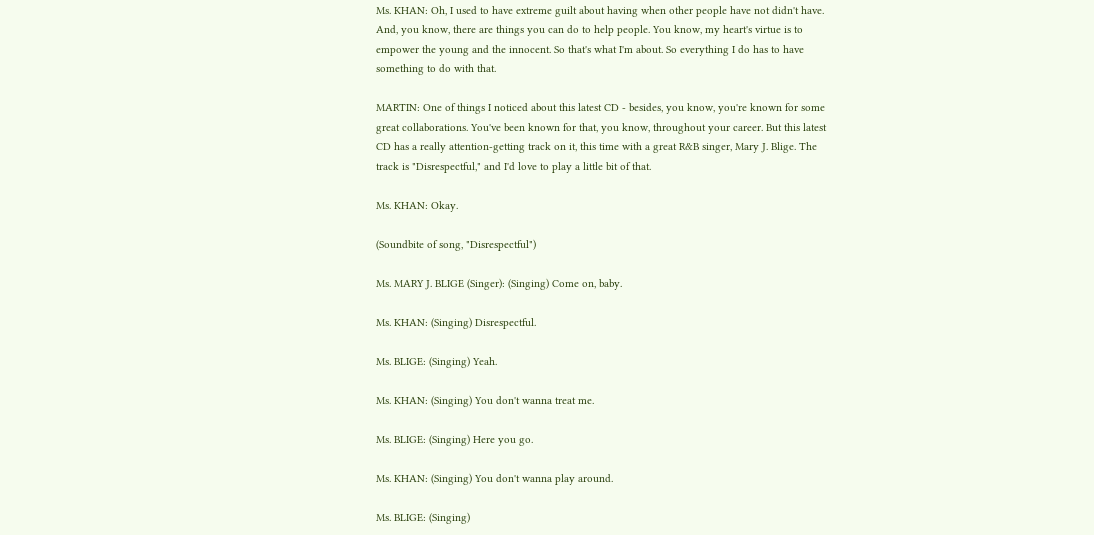Ms. KHAN: Oh, I used to have extreme guilt about having when other people have not didn't have. And, you know, there are things you can do to help people. You know, my heart's virtue is to empower the young and the innocent. So that's what I'm about. So everything I do has to have something to do with that.

MARTIN: One of things I noticed about this latest CD - besides, you know, you're known for some great collaborations. You've been known for that, you know, throughout your career. But this latest CD has a really attention-getting track on it, this time with a great R&B singer, Mary J. Blige. The track is "Disrespectful," and I'd love to play a little bit of that.

Ms. KHAN: Okay.

(Soundbite of song, "Disrespectful")

Ms. MARY J. BLIGE (Singer): (Singing) Come on, baby.

Ms. KHAN: (Singing) Disrespectful.

Ms. BLIGE: (Singing) Yeah.

Ms. KHAN: (Singing) You don't wanna treat me.

Ms. BLIGE: (Singing) Here you go.

Ms. KHAN: (Singing) You don't wanna play around.

Ms. BLIGE: (Singing)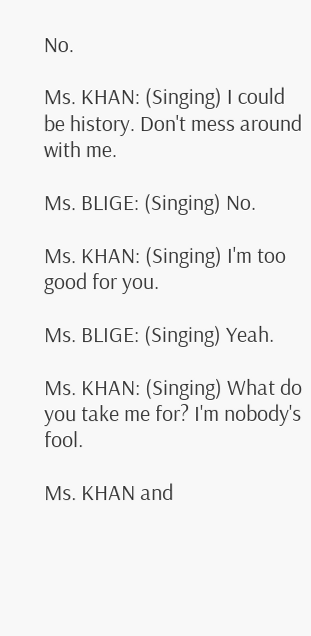No.

Ms. KHAN: (Singing) I could be history. Don't mess around with me.

Ms. BLIGE: (Singing) No.

Ms. KHAN: (Singing) I'm too good for you.

Ms. BLIGE: (Singing) Yeah.

Ms. KHAN: (Singing) What do you take me for? I'm nobody's fool.

Ms. KHAN and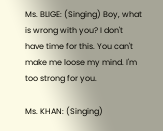Ms. BLIGE: (Singing) Boy, what is wrong with you? I don't have time for this. You can't make me loose my mind. I'm too strong for you.

Ms. KHAN: (Singing)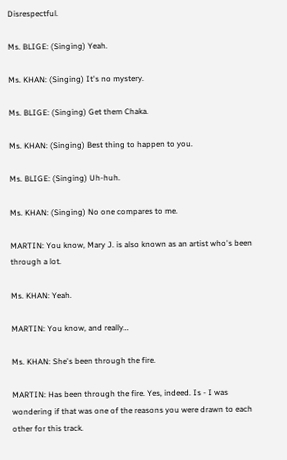Disrespectful.

Ms. BLIGE: (Singing) Yeah.

Ms. KHAN: (Singing) It's no mystery.

Ms. BLIGE: (Singing) Get them Chaka.

Ms. KHAN: (Singing) Best thing to happen to you.

Ms. BLIGE: (Singing) Uh-huh.

Ms. KHAN: (Singing) No one compares to me.

MARTIN: You know, Mary J. is also known as an artist who's been through a lot.

Ms. KHAN: Yeah.

MARTIN: You know, and really…

Ms. KHAN: She's been through the fire.

MARTIN: Has been through the fire. Yes, indeed. Is - I was wondering if that was one of the reasons you were drawn to each other for this track.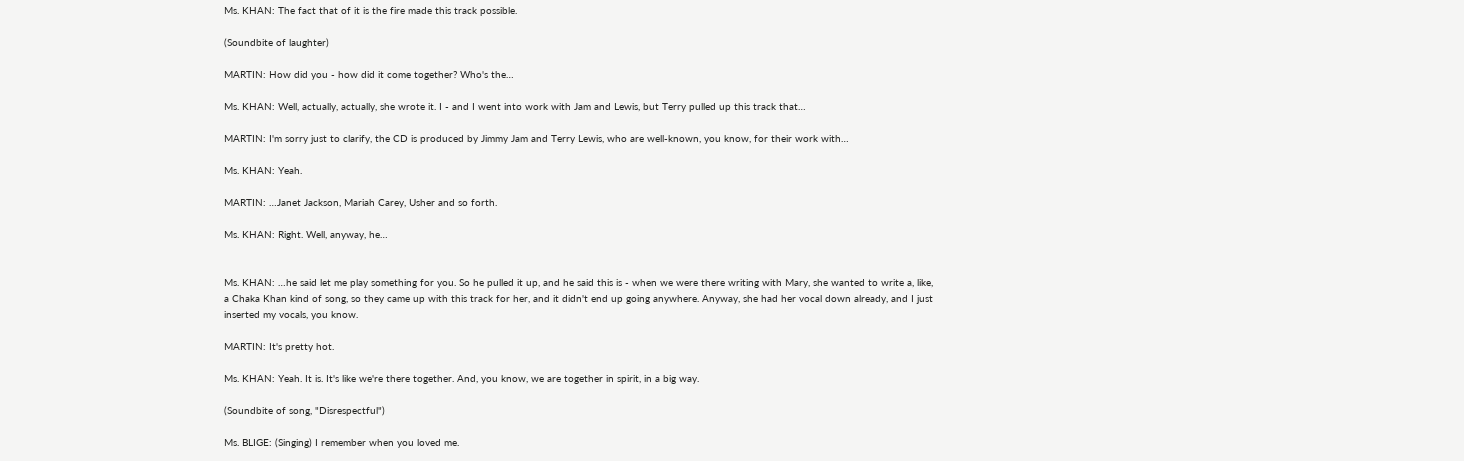Ms. KHAN: The fact that of it is the fire made this track possible.

(Soundbite of laughter)

MARTIN: How did you - how did it come together? Who's the…

Ms. KHAN: Well, actually, actually, she wrote it. I - and I went into work with Jam and Lewis, but Terry pulled up this track that…

MARTIN: I'm sorry just to clarify, the CD is produced by Jimmy Jam and Terry Lewis, who are well-known, you know, for their work with…

Ms. KHAN: Yeah.

MARTIN: …Janet Jackson, Mariah Carey, Usher and so forth.

Ms. KHAN: Right. Well, anyway, he…


Ms. KHAN: …he said let me play something for you. So he pulled it up, and he said this is - when we were there writing with Mary, she wanted to write a, like, a Chaka Khan kind of song, so they came up with this track for her, and it didn't end up going anywhere. Anyway, she had her vocal down already, and I just inserted my vocals, you know.

MARTIN: It's pretty hot.

Ms. KHAN: Yeah. It is. It's like we're there together. And, you know, we are together in spirit, in a big way.

(Soundbite of song, "Disrespectful")

Ms. BLIGE: (Singing) I remember when you loved me.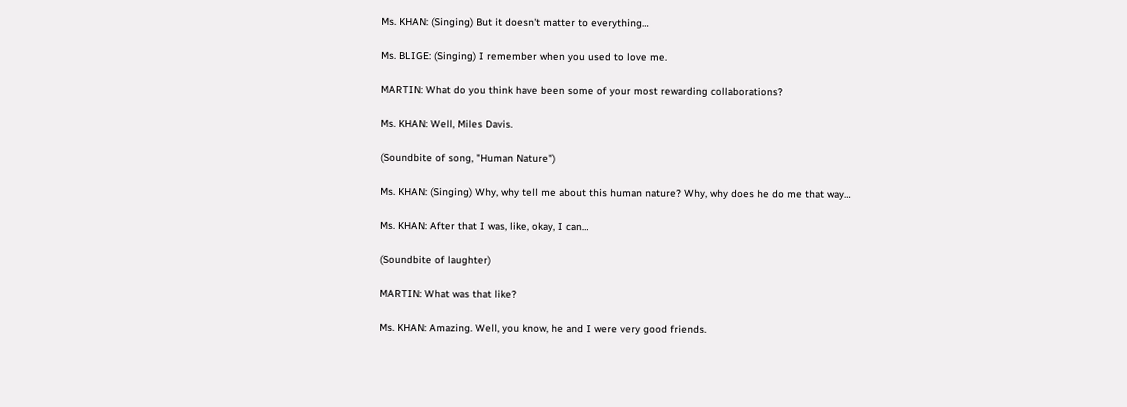Ms. KHAN: (Singing) But it doesn't matter to everything…

Ms. BLIGE: (Singing) I remember when you used to love me.

MARTIN: What do you think have been some of your most rewarding collaborations?

Ms. KHAN: Well, Miles Davis.

(Soundbite of song, "Human Nature")

Ms. KHAN: (Singing) Why, why tell me about this human nature? Why, why does he do me that way…

Ms. KHAN: After that I was, like, okay, I can…

(Soundbite of laughter)

MARTIN: What was that like?

Ms. KHAN: Amazing. Well, you know, he and I were very good friends.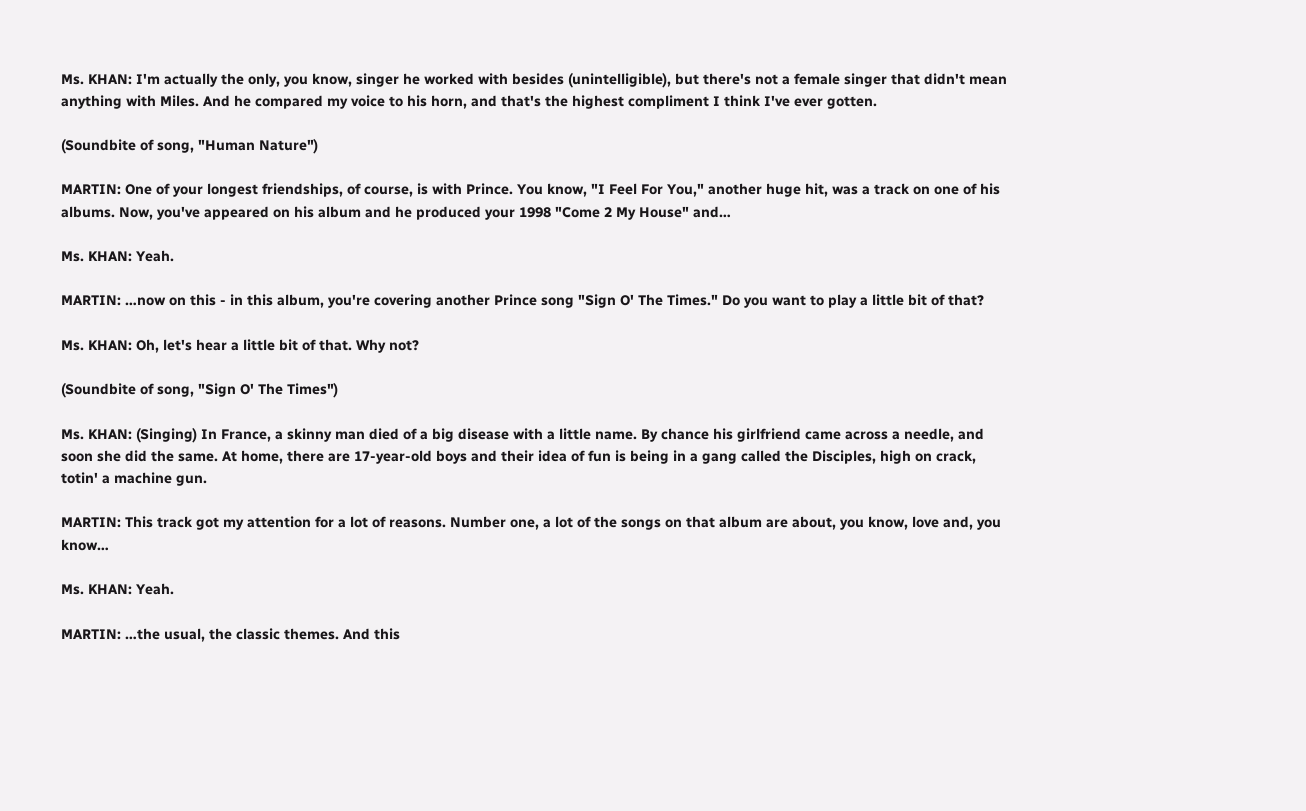Ms. KHAN: I'm actually the only, you know, singer he worked with besides (unintelligible), but there's not a female singer that didn't mean anything with Miles. And he compared my voice to his horn, and that's the highest compliment I think I've ever gotten.

(Soundbite of song, "Human Nature")

MARTIN: One of your longest friendships, of course, is with Prince. You know, "I Feel For You," another huge hit, was a track on one of his albums. Now, you've appeared on his album and he produced your 1998 "Come 2 My House" and…

Ms. KHAN: Yeah.

MARTIN: …now on this - in this album, you're covering another Prince song "Sign O' The Times." Do you want to play a little bit of that?

Ms. KHAN: Oh, let's hear a little bit of that. Why not?

(Soundbite of song, "Sign O' The Times")

Ms. KHAN: (Singing) In France, a skinny man died of a big disease with a little name. By chance his girlfriend came across a needle, and soon she did the same. At home, there are 17-year-old boys and their idea of fun is being in a gang called the Disciples, high on crack, totin' a machine gun.

MARTIN: This track got my attention for a lot of reasons. Number one, a lot of the songs on that album are about, you know, love and, you know…

Ms. KHAN: Yeah.

MARTIN: …the usual, the classic themes. And this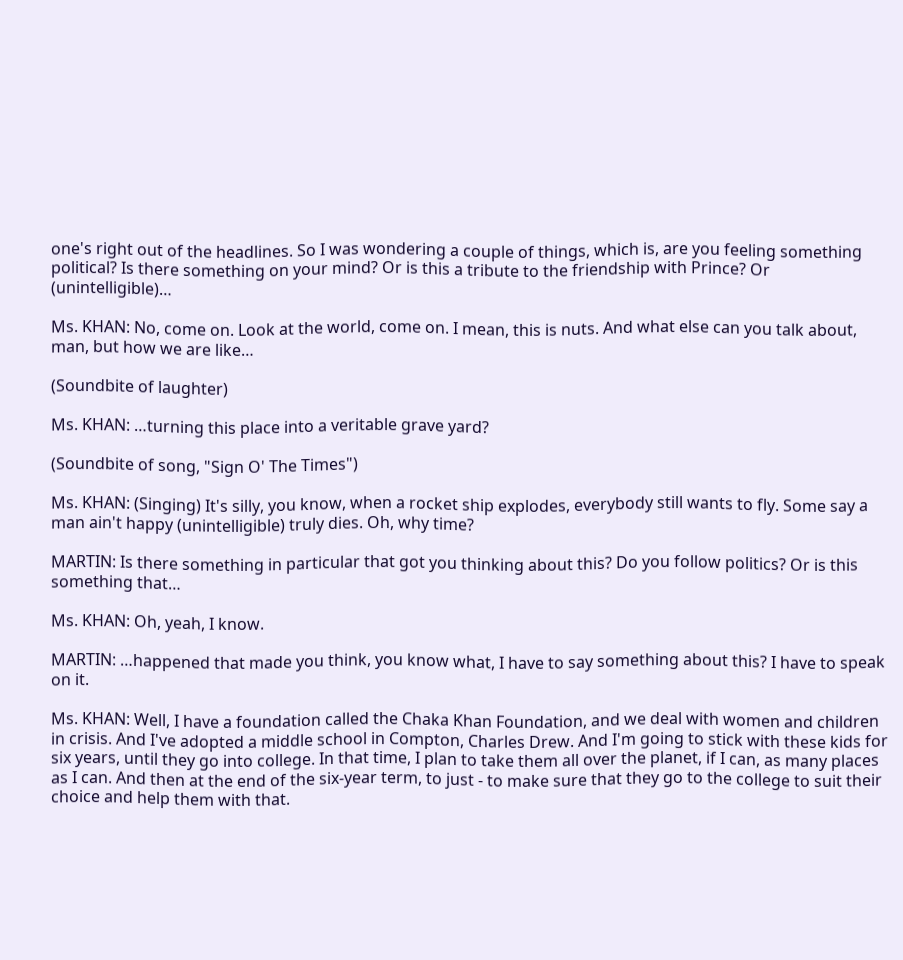one's right out of the headlines. So I was wondering a couple of things, which is, are you feeling something political? Is there something on your mind? Or is this a tribute to the friendship with Prince? Or (unintelligible)…

Ms. KHAN: No, come on. Look at the world, come on. I mean, this is nuts. And what else can you talk about, man, but how we are like…

(Soundbite of laughter)

Ms. KHAN: …turning this place into a veritable grave yard?

(Soundbite of song, "Sign O' The Times")

Ms. KHAN: (Singing) It's silly, you know, when a rocket ship explodes, everybody still wants to fly. Some say a man ain't happy (unintelligible) truly dies. Oh, why time?

MARTIN: Is there something in particular that got you thinking about this? Do you follow politics? Or is this something that…

Ms. KHAN: Oh, yeah, I know.

MARTIN: …happened that made you think, you know what, I have to say something about this? I have to speak on it.

Ms. KHAN: Well, I have a foundation called the Chaka Khan Foundation, and we deal with women and children in crisis. And I've adopted a middle school in Compton, Charles Drew. And I'm going to stick with these kids for six years, until they go into college. In that time, I plan to take them all over the planet, if I can, as many places as I can. And then at the end of the six-year term, to just - to make sure that they go to the college to suit their choice and help them with that.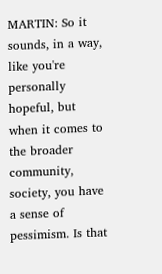MARTIN: So it sounds, in a way, like you're personally hopeful, but when it comes to the broader community, society, you have a sense of pessimism. Is that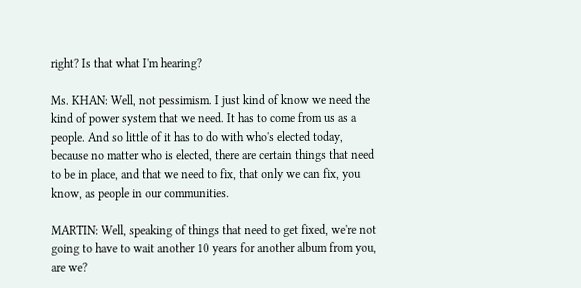right? Is that what I'm hearing?

Ms. KHAN: Well, not pessimism. I just kind of know we need the kind of power system that we need. It has to come from us as a people. And so little of it has to do with who's elected today, because no matter who is elected, there are certain things that need to be in place, and that we need to fix, that only we can fix, you know, as people in our communities.

MARTIN: Well, speaking of things that need to get fixed, we're not going to have to wait another 10 years for another album from you, are we?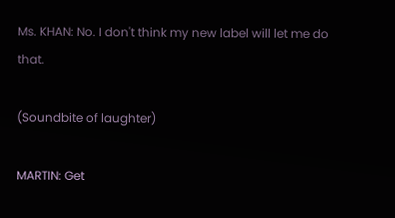Ms. KHAN: No. I don't think my new label will let me do that.

(Soundbite of laughter)

MARTIN: Get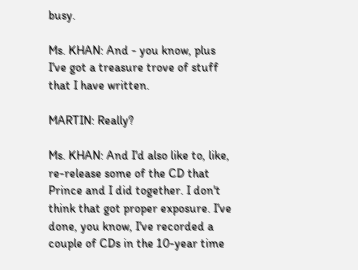busy.

Ms. KHAN: And - you know, plus I've got a treasure trove of stuff that I have written.

MARTIN: Really?

Ms. KHAN: And I'd also like to, like, re-release some of the CD that Prince and I did together. I don't think that got proper exposure. I've done, you know, I've recorded a couple of CDs in the 10-year time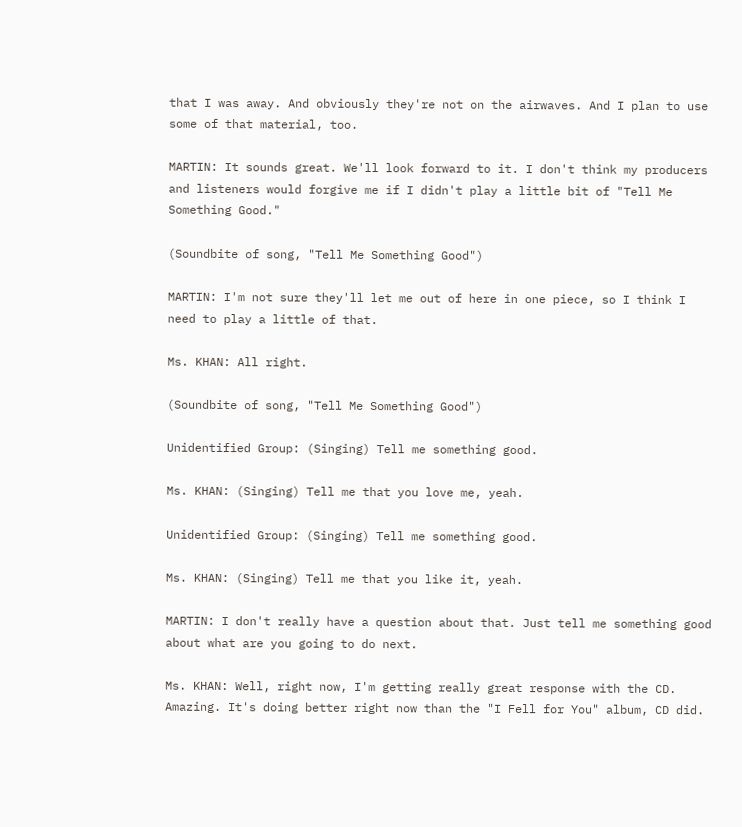that I was away. And obviously they're not on the airwaves. And I plan to use some of that material, too.

MARTIN: It sounds great. We'll look forward to it. I don't think my producers and listeners would forgive me if I didn't play a little bit of "Tell Me Something Good."

(Soundbite of song, "Tell Me Something Good")

MARTIN: I'm not sure they'll let me out of here in one piece, so I think I need to play a little of that.

Ms. KHAN: All right.

(Soundbite of song, "Tell Me Something Good")

Unidentified Group: (Singing) Tell me something good.

Ms. KHAN: (Singing) Tell me that you love me, yeah.

Unidentified Group: (Singing) Tell me something good.

Ms. KHAN: (Singing) Tell me that you like it, yeah.

MARTIN: I don't really have a question about that. Just tell me something good about what are you going to do next.

Ms. KHAN: Well, right now, I'm getting really great response with the CD. Amazing. It's doing better right now than the "I Fell for You" album, CD did.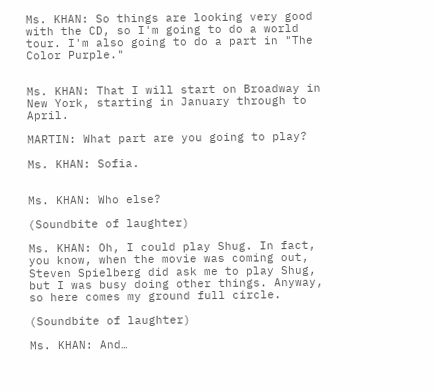Ms. KHAN: So things are looking very good with the CD, so I'm going to do a world tour. I'm also going to do a part in "The Color Purple."


Ms. KHAN: That I will start on Broadway in New York, starting in January through to April.

MARTIN: What part are you going to play?

Ms. KHAN: Sofia.


Ms. KHAN: Who else?

(Soundbite of laughter)

Ms. KHAN: Oh, I could play Shug. In fact, you know, when the movie was coming out, Steven Spielberg did ask me to play Shug, but I was busy doing other things. Anyway, so here comes my ground full circle.

(Soundbite of laughter)

Ms. KHAN: And…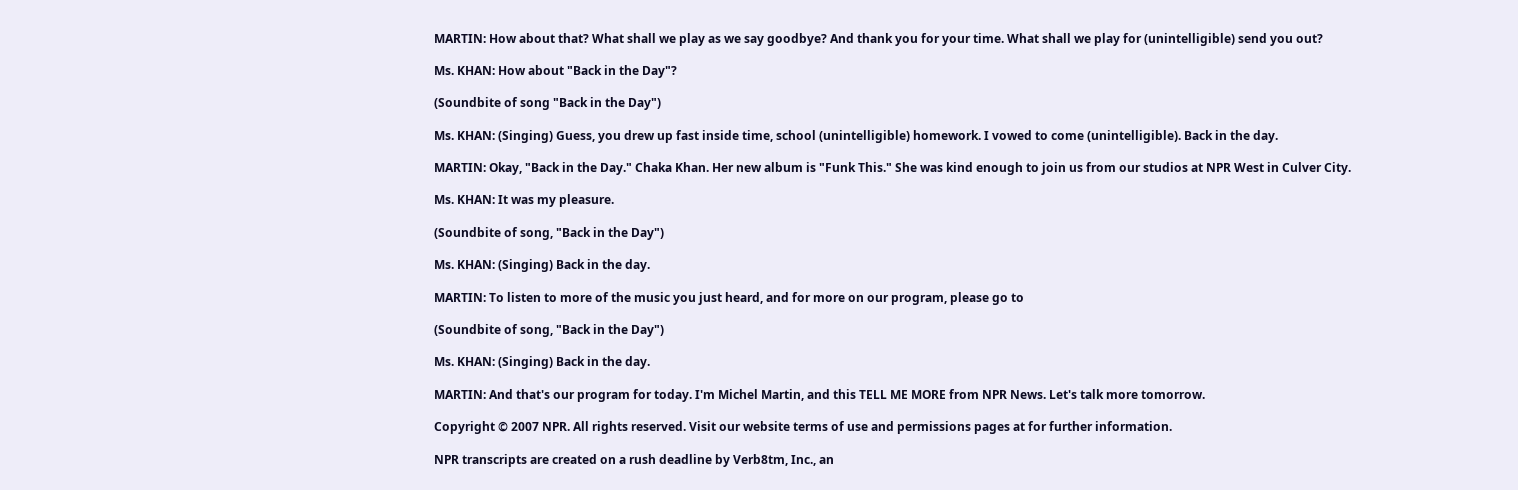MARTIN: How about that? What shall we play as we say goodbye? And thank you for your time. What shall we play for (unintelligible) send you out?

Ms. KHAN: How about "Back in the Day"?

(Soundbite of song "Back in the Day")

Ms. KHAN: (Singing) Guess, you drew up fast inside time, school (unintelligible) homework. I vowed to come (unintelligible). Back in the day.

MARTIN: Okay, "Back in the Day." Chaka Khan. Her new album is "Funk This." She was kind enough to join us from our studios at NPR West in Culver City.

Ms. KHAN: It was my pleasure.

(Soundbite of song, "Back in the Day")

Ms. KHAN: (Singing) Back in the day.

MARTIN: To listen to more of the music you just heard, and for more on our program, please go to

(Soundbite of song, "Back in the Day")

Ms. KHAN: (Singing) Back in the day.

MARTIN: And that's our program for today. I'm Michel Martin, and this TELL ME MORE from NPR News. Let's talk more tomorrow.

Copyright © 2007 NPR. All rights reserved. Visit our website terms of use and permissions pages at for further information.

NPR transcripts are created on a rush deadline by Verb8tm, Inc., an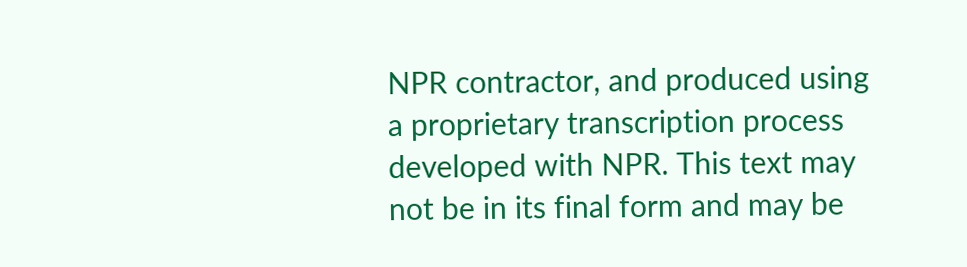NPR contractor, and produced using a proprietary transcription process developed with NPR. This text may not be in its final form and may be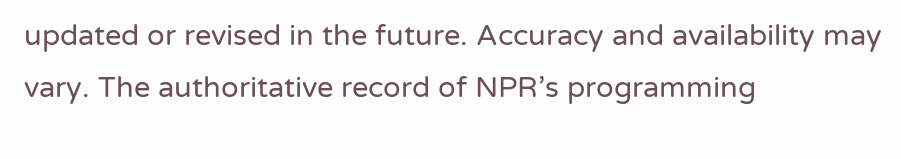updated or revised in the future. Accuracy and availability may vary. The authoritative record of NPR’s programming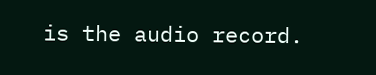is the audio record.